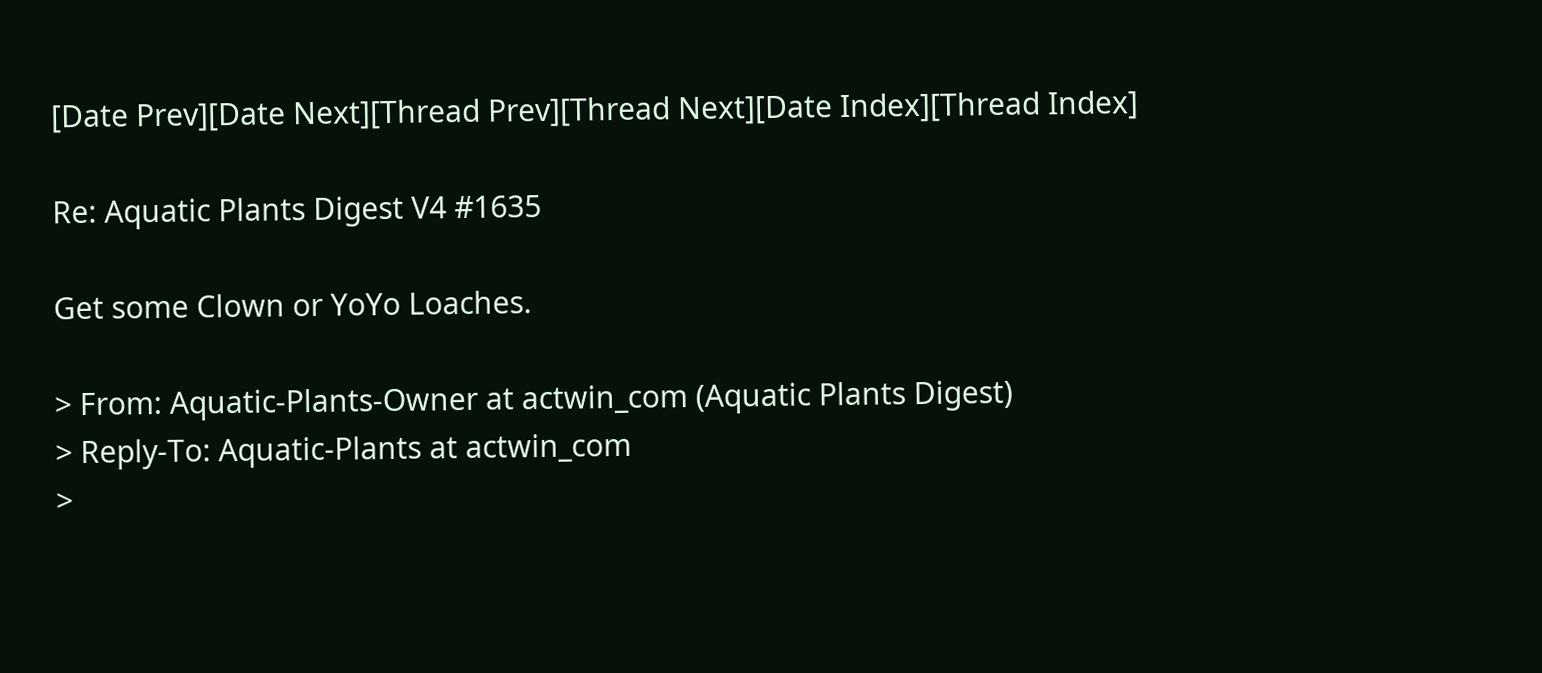[Date Prev][Date Next][Thread Prev][Thread Next][Date Index][Thread Index]

Re: Aquatic Plants Digest V4 #1635

Get some Clown or YoYo Loaches.

> From: Aquatic-Plants-Owner at actwin_com (Aquatic Plants Digest)
> Reply-To: Aquatic-Plants at actwin_com
>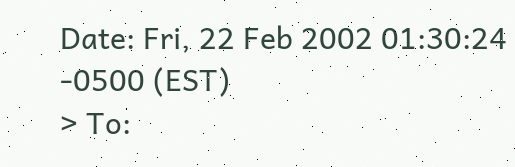Date: Fri, 22 Feb 2002 01:30:24 -0500 (EST)
> To: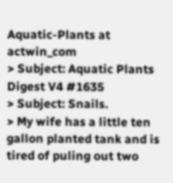Aquatic-Plants at actwin_com
> Subject: Aquatic Plants Digest V4 #1635
> Subject: Snails.
> My wife has a little ten gallon planted tank and is tired of puling out two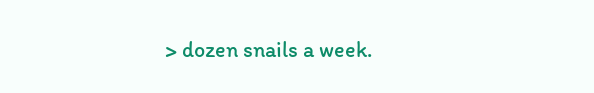> dozen snails a week.